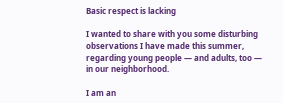Basic respect is lacking

I wanted to share with you some disturbing observations I have made this summer, regarding young people — and adults, too — in our neighborhood.

I am an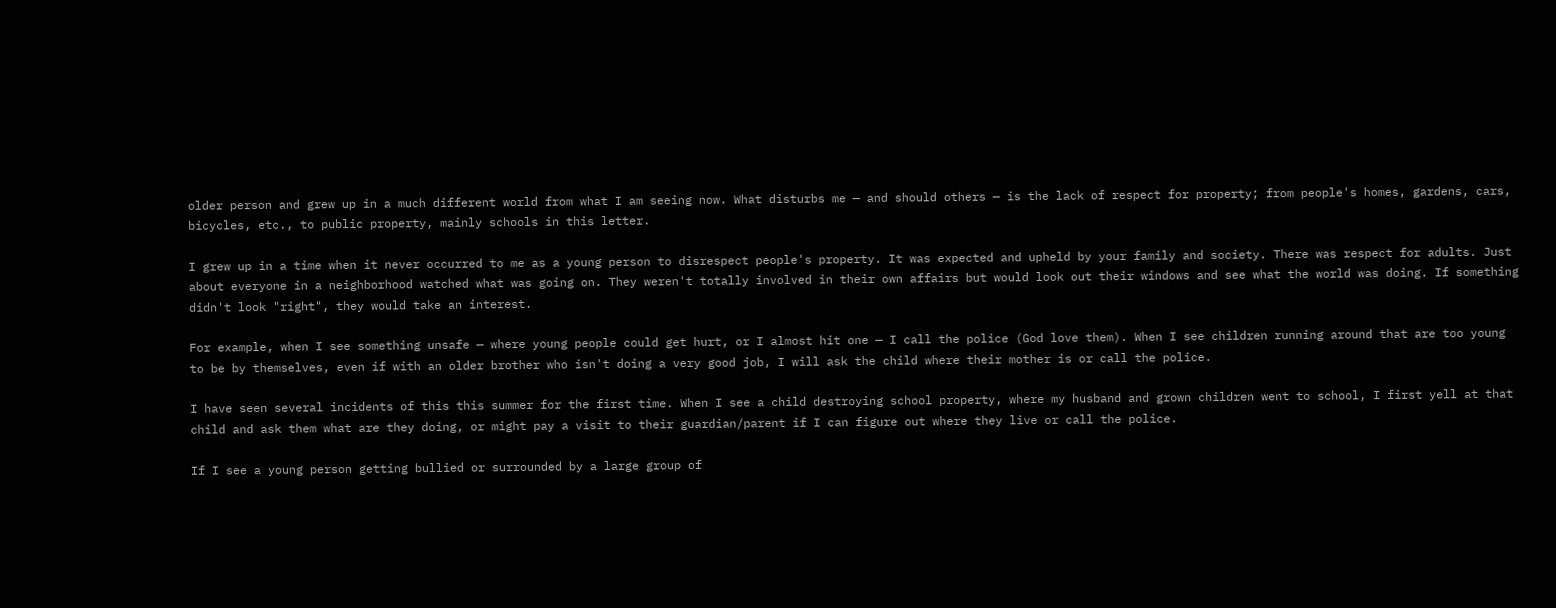older person and grew up in a much different world from what I am seeing now. What disturbs me — and should others — is the lack of respect for property; from people's homes, gardens, cars, bicycles, etc., to public property, mainly schools in this letter.

I grew up in a time when it never occurred to me as a young person to disrespect people's property. It was expected and upheld by your family and society. There was respect for adults. Just about everyone in a neighborhood watched what was going on. They weren't totally involved in their own affairs but would look out their windows and see what the world was doing. If something didn't look "right", they would take an interest.

For example, when I see something unsafe — where young people could get hurt, or I almost hit one — I call the police (God love them). When I see children running around that are too young to be by themselves, even if with an older brother who isn't doing a very good job, I will ask the child where their mother is or call the police.

I have seen several incidents of this this summer for the first time. When I see a child destroying school property, where my husband and grown children went to school, I first yell at that child and ask them what are they doing, or might pay a visit to their guardian/parent if I can figure out where they live or call the police.

If I see a young person getting bullied or surrounded by a large group of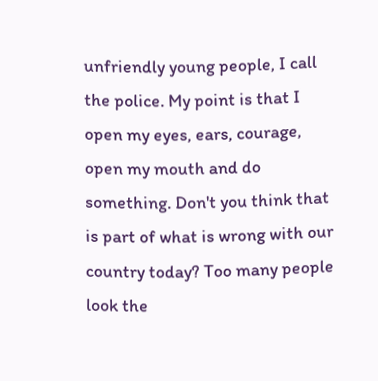unfriendly young people, I call the police. My point is that I open my eyes, ears, courage, open my mouth and do something. Don't you think that is part of what is wrong with our country today? Too many people look the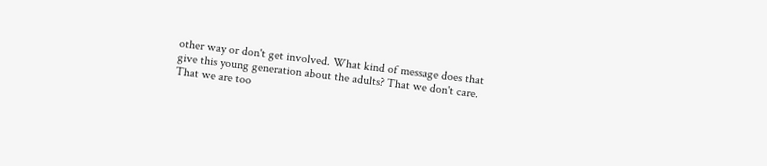other way or don't get involved. What kind of message does that give this young generation about the adults? That we don't care. That we are too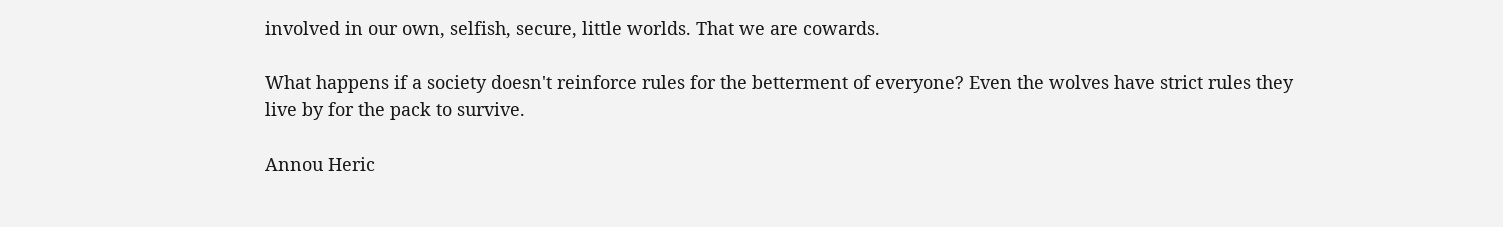involved in our own, selfish, secure, little worlds. That we are cowards.

What happens if a society doesn't reinforce rules for the betterment of everyone? Even the wolves have strict rules they live by for the pack to survive.

Annou Heric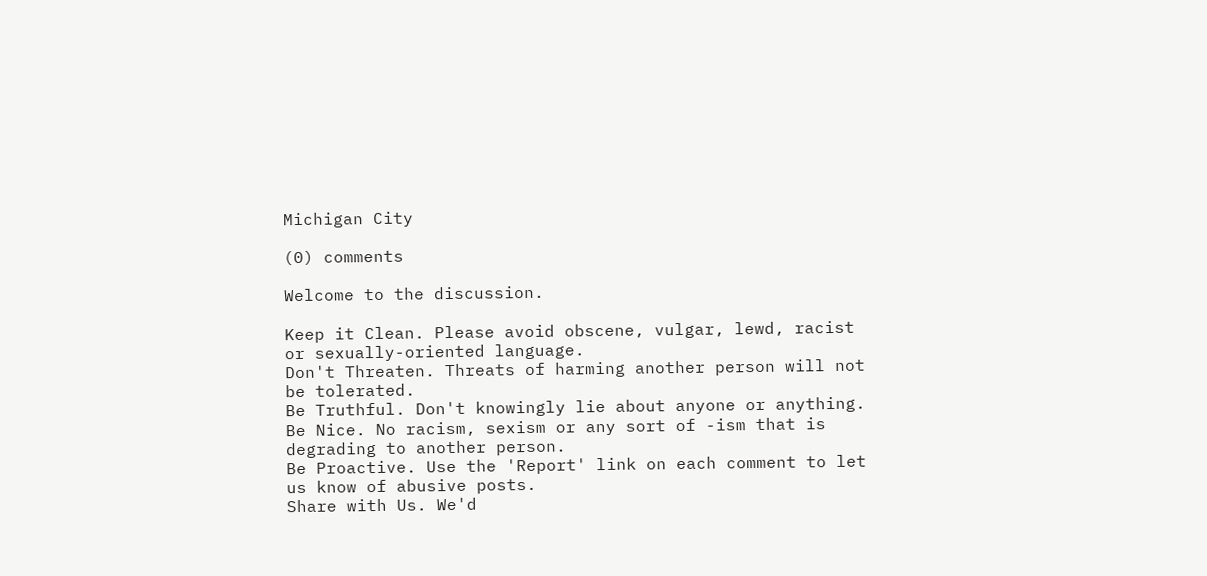Michigan City

(0) comments

Welcome to the discussion.

Keep it Clean. Please avoid obscene, vulgar, lewd, racist or sexually-oriented language.
Don't Threaten. Threats of harming another person will not be tolerated.
Be Truthful. Don't knowingly lie about anyone or anything.
Be Nice. No racism, sexism or any sort of -ism that is degrading to another person.
Be Proactive. Use the 'Report' link on each comment to let us know of abusive posts.
Share with Us. We'd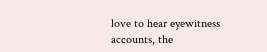love to hear eyewitness accounts, the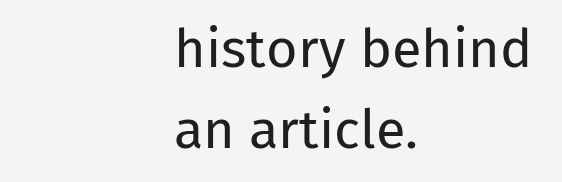history behind an article.